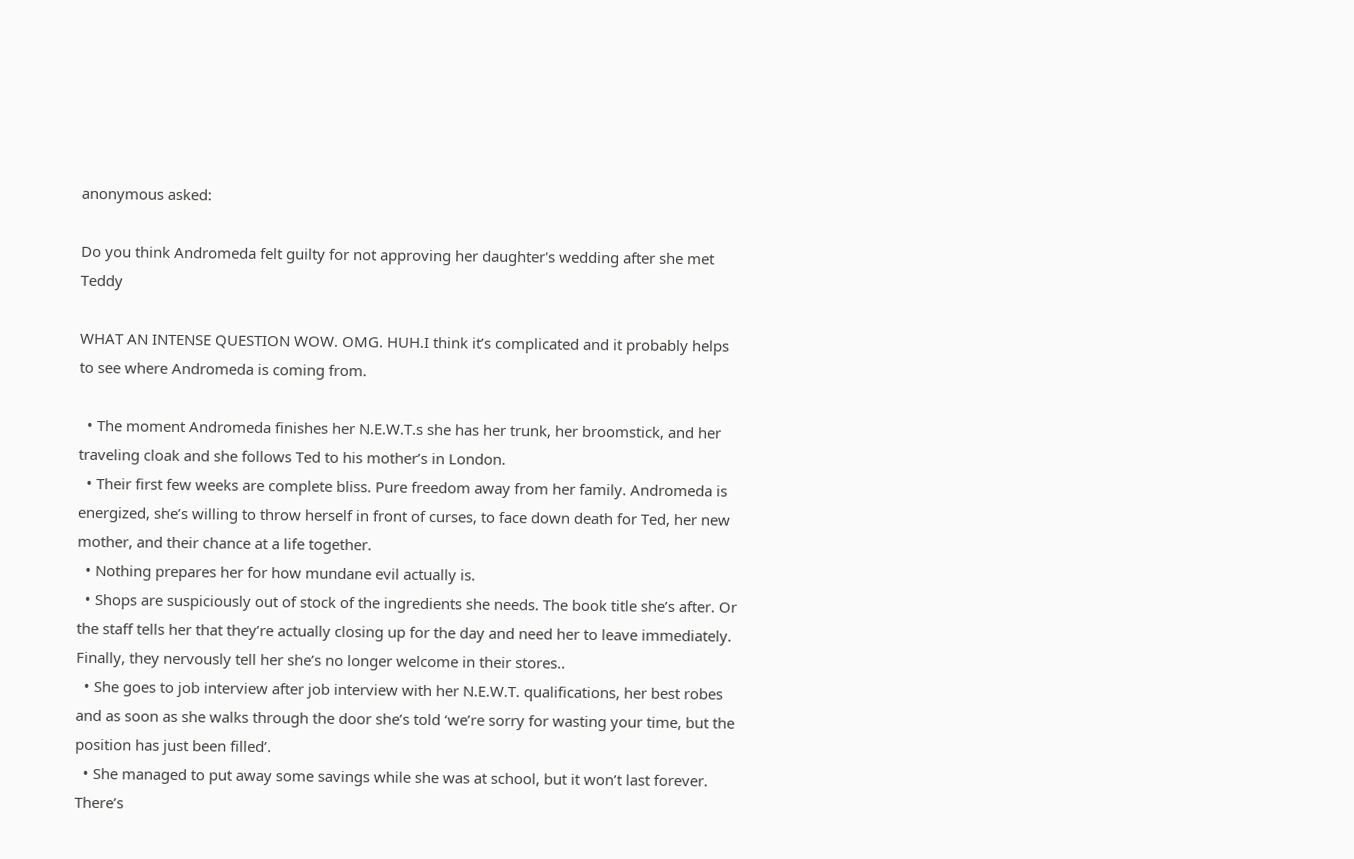anonymous asked:

Do you think Andromeda felt guilty for not approving her daughter's wedding after she met Teddy

WHAT AN INTENSE QUESTION WOW. OMG. HUH.I think it’s complicated and it probably helps to see where Andromeda is coming from.

  • The moment Andromeda finishes her N.E.W.T.s she has her trunk, her broomstick, and her traveling cloak and she follows Ted to his mother’s in London.
  • Their first few weeks are complete bliss. Pure freedom away from her family. Andromeda is energized, she’s willing to throw herself in front of curses, to face down death for Ted, her new mother, and their chance at a life together.
  • Nothing prepares her for how mundane evil actually is.
  • Shops are suspiciously out of stock of the ingredients she needs. The book title she’s after. Or the staff tells her that they’re actually closing up for the day and need her to leave immediately. Finally, they nervously tell her she’s no longer welcome in their stores..
  • She goes to job interview after job interview with her N.E.W.T. qualifications, her best robes and as soon as she walks through the door she’s told ‘we’re sorry for wasting your time, but the position has just been filled’.
  • She managed to put away some savings while she was at school, but it won’t last forever. There’s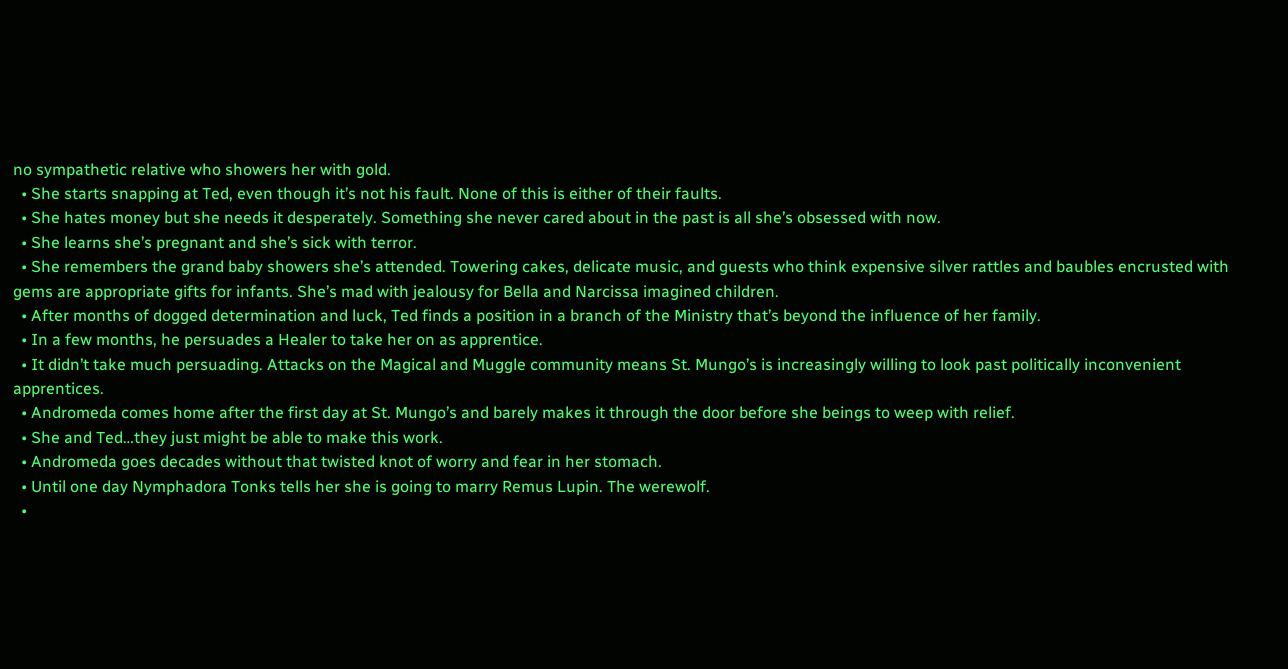no sympathetic relative who showers her with gold.
  • She starts snapping at Ted, even though it’s not his fault. None of this is either of their faults.
  • She hates money but she needs it desperately. Something she never cared about in the past is all she’s obsessed with now.
  • She learns she’s pregnant and she’s sick with terror.
  • She remembers the grand baby showers she’s attended. Towering cakes, delicate music, and guests who think expensive silver rattles and baubles encrusted with gems are appropriate gifts for infants. She’s mad with jealousy for Bella and Narcissa imagined children.
  • After months of dogged determination and luck, Ted finds a position in a branch of the Ministry that’s beyond the influence of her family.
  • In a few months, he persuades a Healer to take her on as apprentice.
  • It didn’t take much persuading. Attacks on the Magical and Muggle community means St. Mungo’s is increasingly willing to look past politically inconvenient apprentices.
  • Andromeda comes home after the first day at St. Mungo’s and barely makes it through the door before she beings to weep with relief.
  • She and Ted…they just might be able to make this work.
  • Andromeda goes decades without that twisted knot of worry and fear in her stomach.
  • Until one day Nymphadora Tonks tells her she is going to marry Remus Lupin. The werewolf.
  •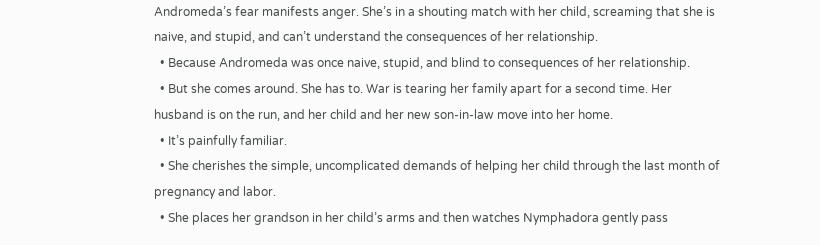Andromeda’s fear manifests anger. She’s in a shouting match with her child, screaming that she is naive, and stupid, and can’t understand the consequences of her relationship.
  • Because Andromeda was once naive, stupid, and blind to consequences of her relationship.
  • But she comes around. She has to. War is tearing her family apart for a second time. Her husband is on the run, and her child and her new son-in-law move into her home.
  • It’s painfully familiar.
  • She cherishes the simple, uncomplicated demands of helping her child through the last month of pregnancy and labor.
  • She places her grandson in her child’s arms and then watches Nymphadora gently pass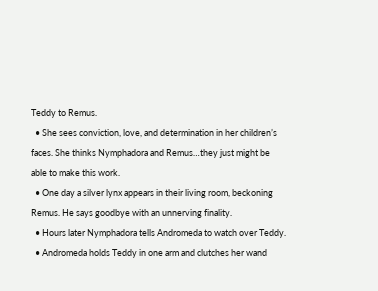Teddy to Remus.
  • She sees conviction, love, and determination in her children’s faces. She thinks Nymphadora and Remus…they just might be able to make this work.
  • One day a silver lynx appears in their living room, beckoning Remus. He says goodbye with an unnerving finality.
  • Hours later Nymphadora tells Andromeda to watch over Teddy.
  • Andromeda holds Teddy in one arm and clutches her wand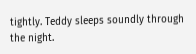tightly. Teddy sleeps soundly through the night.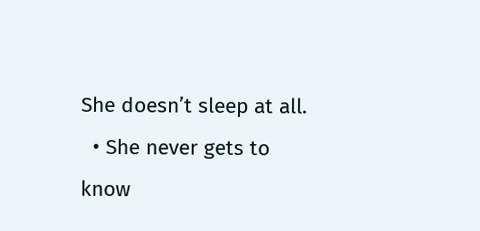She doesn’t sleep at all.
  • She never gets to know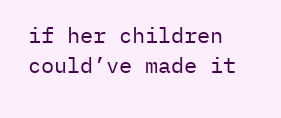if her children could’ve made it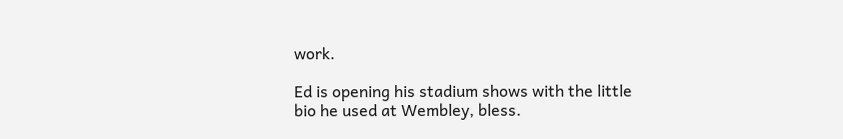work.

Ed is opening his stadium shows with the little bio he used at Wembley, bless.